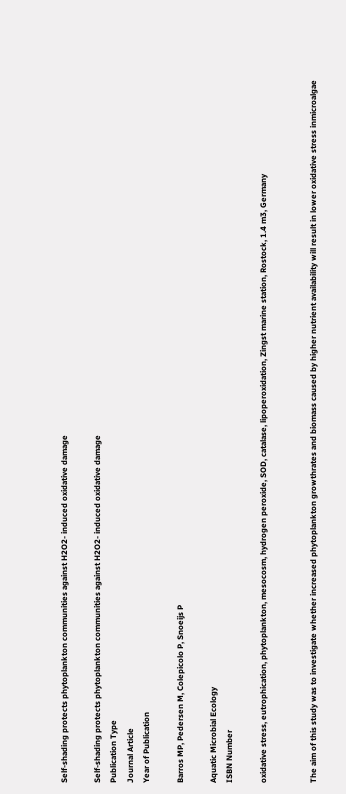Self-shading protects phytoplankton communities against H2O2- induced oxidative damage

Self-shading protects phytoplankton communities against H2O2- induced oxidative damage
Publication Type
Journal Article
Year of Publication

Barros MP, Pedersen M, Colepicolo P, Snoeijs P

Aquatic Microbial Ecology
ISBN Number

oxidative stress, eutrophication, phytoplankton, mesocosm, hydrogen peroxide, SOD, catalase, lipoperoxidation, Zingst marine station, Rostock, 1.4 m3, Germany


The aim of this study was to investigate whether increased phytoplankton growthrates and biomass caused by higher nutrient availability will result in lower oxidative stress inmicroalgae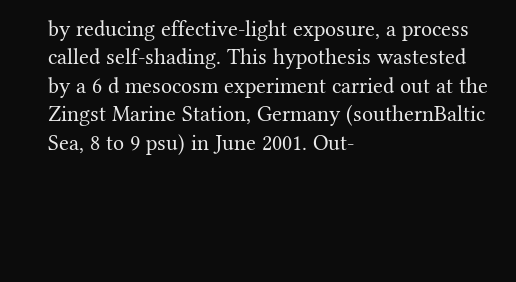by reducing effective-light exposure, a process called self-shading. This hypothesis wastested by a 6 d mesocosm experiment carried out at the Zingst Marine Station, Germany (southernBaltic Sea, 8 to 9 psu) in June 2001. Out-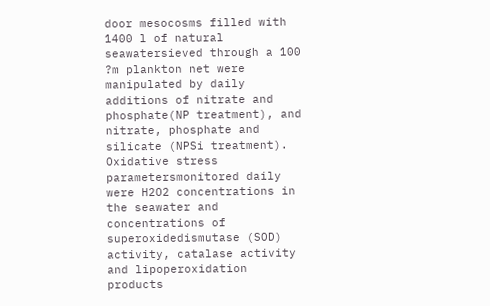door mesocosms filled with 1400 l of natural seawatersieved through a 100 ?m plankton net were manipulated by daily additions of nitrate and phosphate(NP treatment), and nitrate, phosphate and silicate (NPSi treatment). Oxidative stress parametersmonitored daily were H2O2 concentrations in the seawater and concentrations of superoxidedismutase (SOD) activity, catalase activity and lipoperoxidation products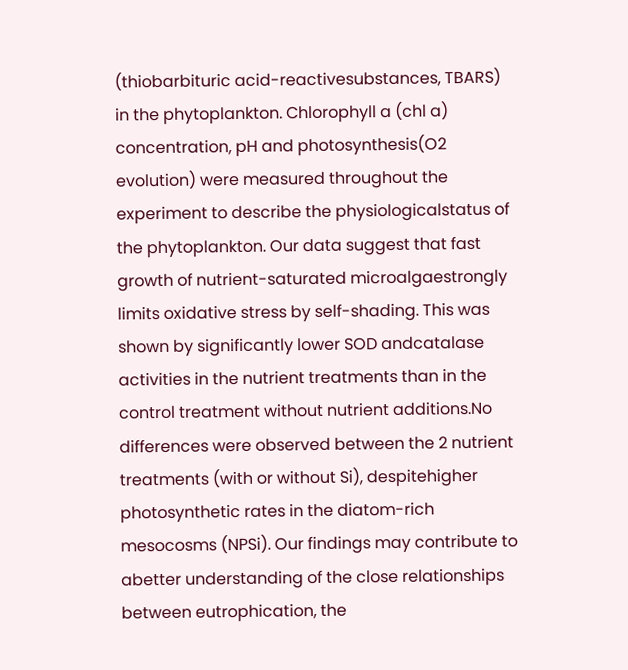(thiobarbituric acid-reactivesubstances, TBARS) in the phytoplankton. Chlorophyll a (chl a) concentration, pH and photosynthesis(O2 evolution) were measured throughout the experiment to describe the physiologicalstatus of the phytoplankton. Our data suggest that fast growth of nutrient-saturated microalgaestrongly limits oxidative stress by self-shading. This was shown by significantly lower SOD andcatalase activities in the nutrient treatments than in the control treatment without nutrient additions.No differences were observed between the 2 nutrient treatments (with or without Si), despitehigher photosynthetic rates in the diatom-rich mesocosms (NPSi). Our findings may contribute to abetter understanding of the close relationships between eutrophication, the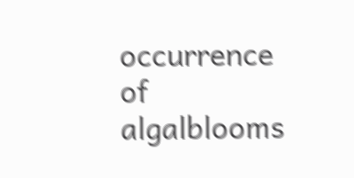occurrence of algalblooms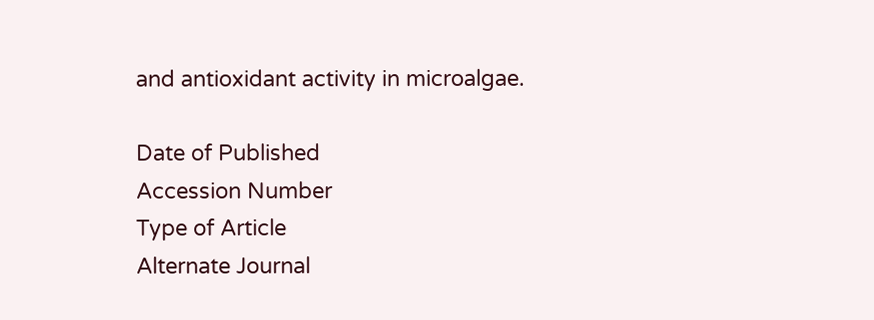and antioxidant activity in microalgae.

Date of Published
Accession Number
Type of Article
Alternate Journal